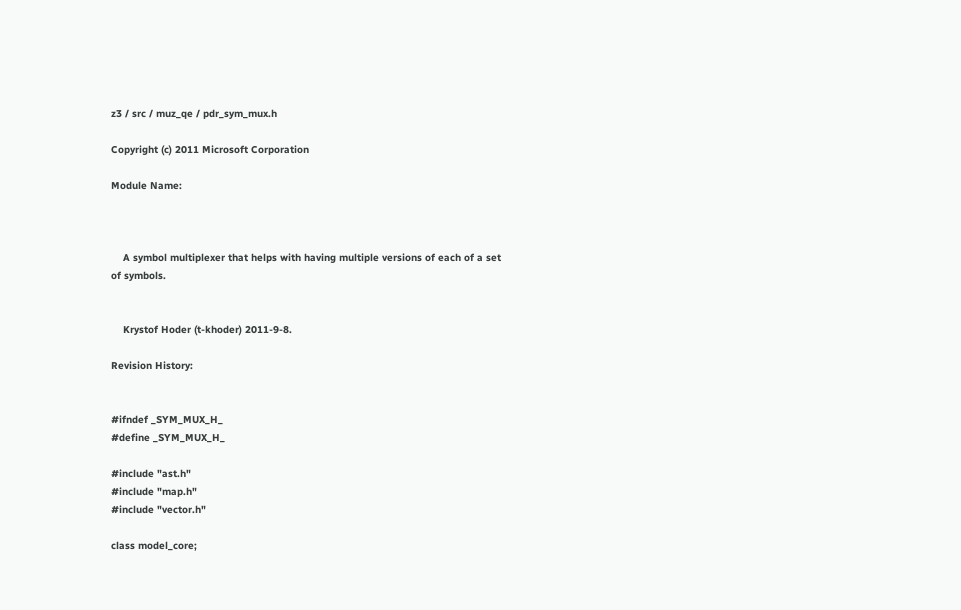z3 / src / muz_qe / pdr_sym_mux.h

Copyright (c) 2011 Microsoft Corporation

Module Name:



    A symbol multiplexer that helps with having multiple versions of each of a set of symbols.


    Krystof Hoder (t-khoder) 2011-9-8.

Revision History:


#ifndef _SYM_MUX_H_
#define _SYM_MUX_H_

#include "ast.h"
#include "map.h"
#include "vector.h"

class model_core;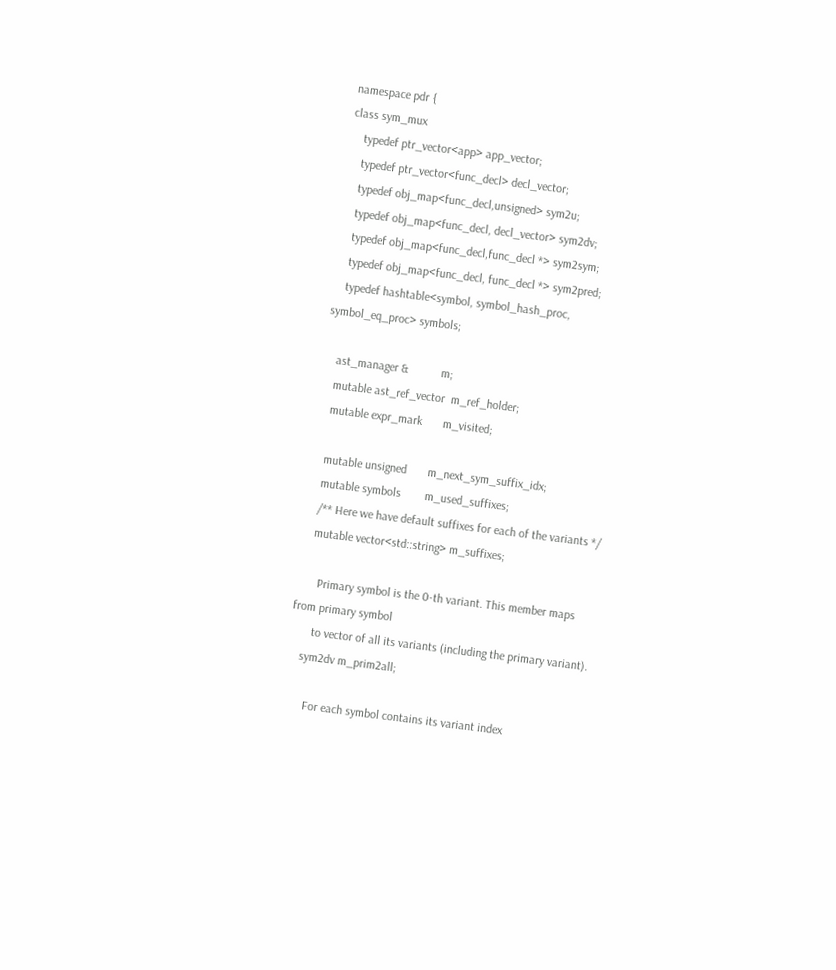namespace pdr {
class sym_mux
    typedef ptr_vector<app> app_vector;
    typedef ptr_vector<func_decl> decl_vector;
    typedef obj_map<func_decl,unsigned> sym2u;
    typedef obj_map<func_decl, decl_vector> sym2dv;
    typedef obj_map<func_decl,func_decl *> sym2sym;
    typedef obj_map<func_decl, func_decl *> sym2pred;
    typedef hashtable<symbol, symbol_hash_proc, symbol_eq_proc> symbols;

    ast_manager &           m;
    mutable ast_ref_vector  m_ref_holder;
    mutable expr_mark       m_visited;

    mutable unsigned       m_next_sym_suffix_idx;
    mutable symbols        m_used_suffixes;
    /** Here we have default suffixes for each of the variants */
    mutable vector<std::string> m_suffixes;

       Primary symbol is the 0-th variant. This member maps from primary symbol
       to vector of all its variants (including the primary variant).
    sym2dv m_prim2all;

       For each symbol contains its variant index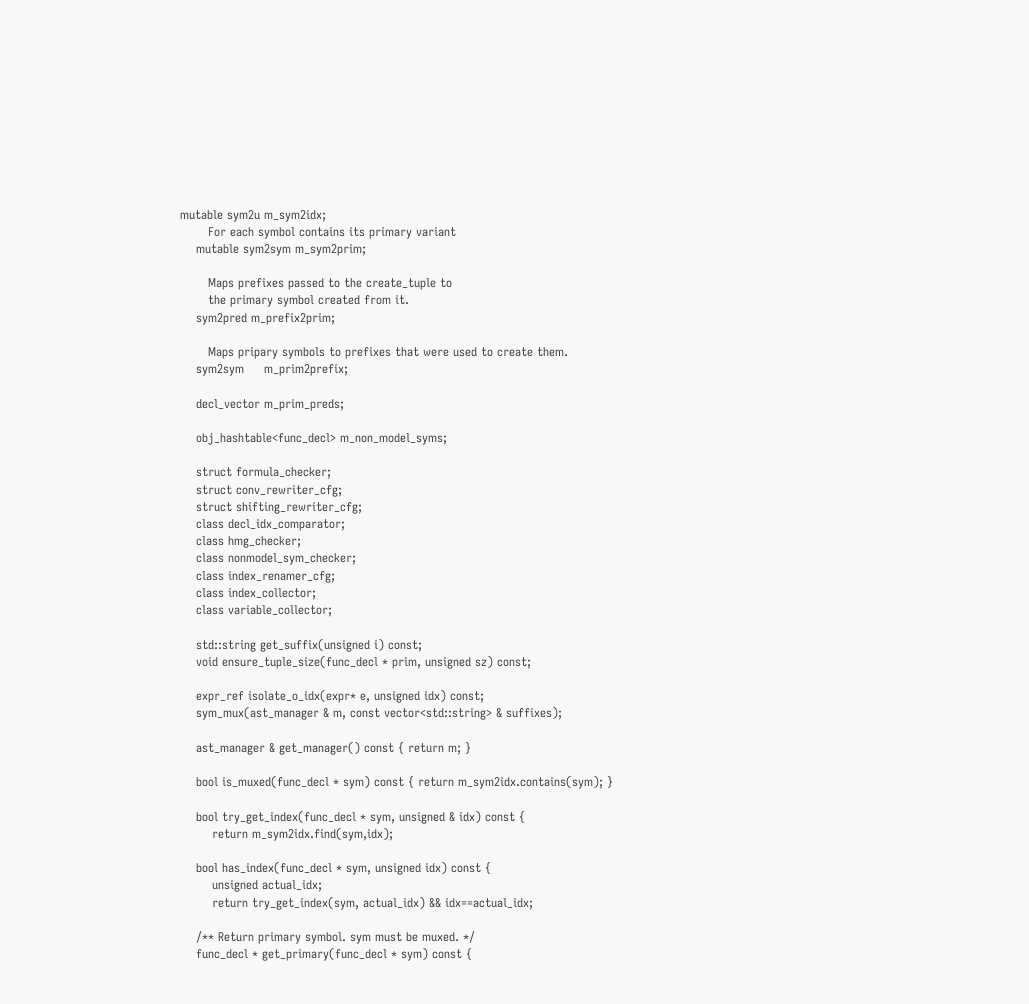mutable sym2u m_sym2idx;
       For each symbol contains its primary variant
    mutable sym2sym m_sym2prim;

       Maps prefixes passed to the create_tuple to
       the primary symbol created from it.
    sym2pred m_prefix2prim;

       Maps pripary symbols to prefixes that were used to create them.
    sym2sym     m_prim2prefix;

    decl_vector m_prim_preds;

    obj_hashtable<func_decl> m_non_model_syms;

    struct formula_checker;
    struct conv_rewriter_cfg;
    struct shifting_rewriter_cfg;
    class decl_idx_comparator;
    class hmg_checker;
    class nonmodel_sym_checker;
    class index_renamer_cfg;
    class index_collector;
    class variable_collector;

    std::string get_suffix(unsigned i) const;
    void ensure_tuple_size(func_decl * prim, unsigned sz) const;

    expr_ref isolate_o_idx(expr* e, unsigned idx) const;
    sym_mux(ast_manager & m, const vector<std::string> & suffixes);

    ast_manager & get_manager() const { return m; }

    bool is_muxed(func_decl * sym) const { return m_sym2idx.contains(sym); }

    bool try_get_index(func_decl * sym, unsigned & idx) const {
        return m_sym2idx.find(sym,idx);

    bool has_index(func_decl * sym, unsigned idx) const {
        unsigned actual_idx;
        return try_get_index(sym, actual_idx) && idx==actual_idx;

    /** Return primary symbol. sym must be muxed. */
    func_decl * get_primary(func_decl * sym) const {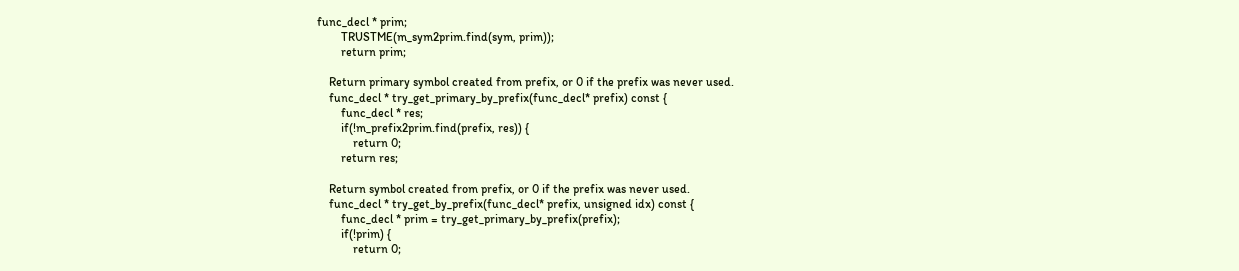func_decl * prim;
        TRUSTME(m_sym2prim.find(sym, prim));
        return prim;

    Return primary symbol created from prefix, or 0 if the prefix was never used.
    func_decl * try_get_primary_by_prefix(func_decl* prefix) const {
        func_decl * res;
        if(!m_prefix2prim.find(prefix, res)) {
            return 0;
        return res;

    Return symbol created from prefix, or 0 if the prefix was never used.
    func_decl * try_get_by_prefix(func_decl* prefix, unsigned idx) const {
        func_decl * prim = try_get_primary_by_prefix(prefix);
        if(!prim) {
            return 0;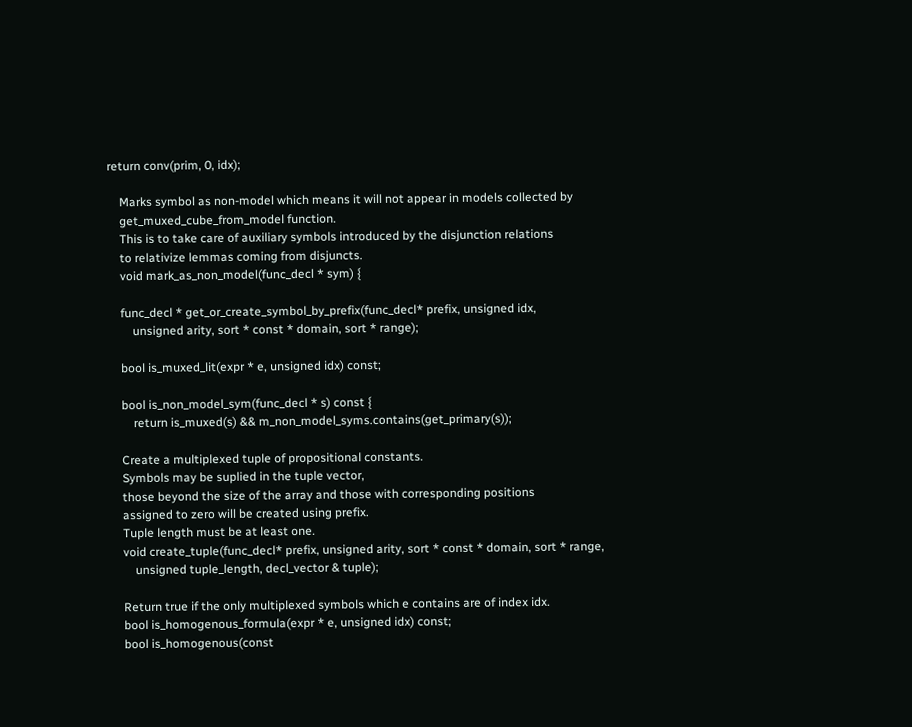return conv(prim, 0, idx);

    Marks symbol as non-model which means it will not appear in models collected by
    get_muxed_cube_from_model function.
    This is to take care of auxiliary symbols introduced by the disjunction relations
    to relativize lemmas coming from disjuncts.
    void mark_as_non_model(func_decl * sym) {

    func_decl * get_or_create_symbol_by_prefix(func_decl* prefix, unsigned idx,
        unsigned arity, sort * const * domain, sort * range);

    bool is_muxed_lit(expr * e, unsigned idx) const;

    bool is_non_model_sym(func_decl * s) const {
        return is_muxed(s) && m_non_model_syms.contains(get_primary(s));

    Create a multiplexed tuple of propositional constants.
    Symbols may be suplied in the tuple vector,
    those beyond the size of the array and those with corresponding positions
    assigned to zero will be created using prefix.
    Tuple length must be at least one.
    void create_tuple(func_decl* prefix, unsigned arity, sort * const * domain, sort * range,
        unsigned tuple_length, decl_vector & tuple);

    Return true if the only multiplexed symbols which e contains are of index idx.
    bool is_homogenous_formula(expr * e, unsigned idx) const;
    bool is_homogenous(const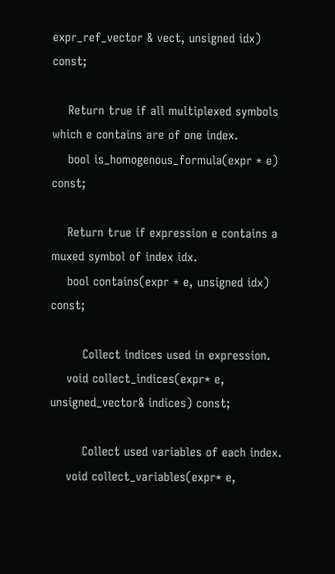expr_ref_vector & vect, unsigned idx) const;

    Return true if all multiplexed symbols which e contains are of one index.
    bool is_homogenous_formula(expr * e) const;

    Return true if expression e contains a muxed symbol of index idx.
    bool contains(expr * e, unsigned idx) const;

        Collect indices used in expression.
    void collect_indices(expr* e, unsigned_vector& indices) const;

        Collect used variables of each index.
    void collect_variables(expr* e,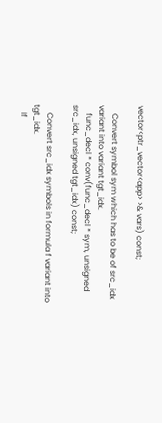vector<ptr_vector<app> >& vars) const;

    Convert symbol sym which has to be of src_idx variant into variant tgt_idx.
    func_decl * conv(func_decl * sym, unsigned src_idx, unsigned tgt_idx) const;

    Convert src_idx symbols in formula f variant into tgt_idx.
    If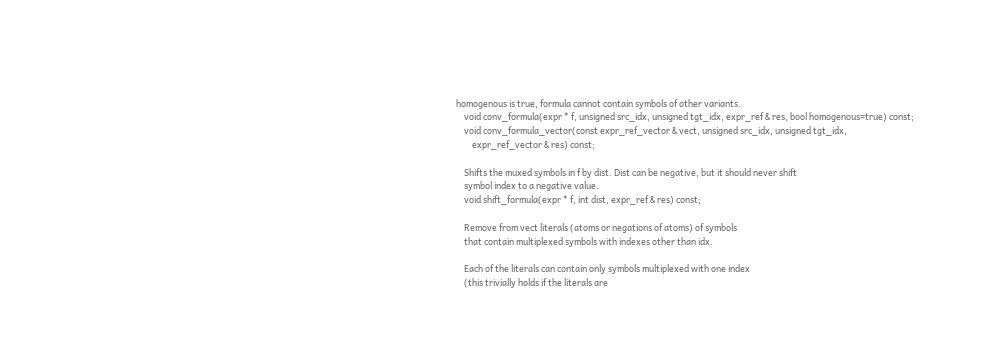homogenous is true, formula cannot contain symbols of other variants.
    void conv_formula(expr * f, unsigned src_idx, unsigned tgt_idx, expr_ref & res, bool homogenous=true) const;
    void conv_formula_vector(const expr_ref_vector & vect, unsigned src_idx, unsigned tgt_idx,
        expr_ref_vector & res) const;

    Shifts the muxed symbols in f by dist. Dist can be negative, but it should never shift
    symbol index to a negative value.
    void shift_formula(expr * f, int dist, expr_ref & res) const;

    Remove from vect literals (atoms or negations of atoms) of symbols
    that contain multiplexed symbols with indexes other than idx.

    Each of the literals can contain only symbols multiplexed with one index
    (this trivially holds if the literals are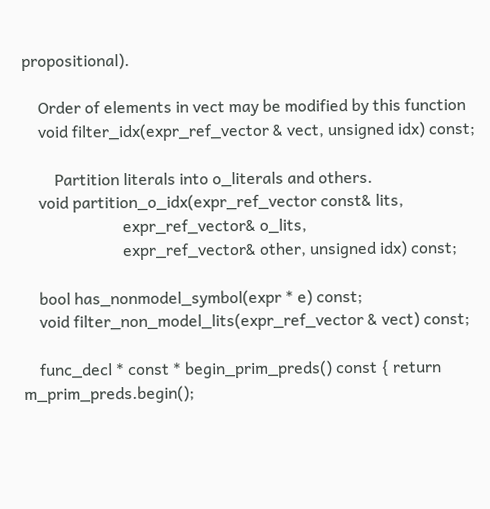propositional).

    Order of elements in vect may be modified by this function
    void filter_idx(expr_ref_vector & vect, unsigned idx) const;

        Partition literals into o_literals and others.
    void partition_o_idx(expr_ref_vector const& lits,
                         expr_ref_vector& o_lits,
                         expr_ref_vector& other, unsigned idx) const;

    bool has_nonmodel_symbol(expr * e) const;
    void filter_non_model_lits(expr_ref_vector & vect) const;

    func_decl * const * begin_prim_preds() const { return m_prim_preds.begin();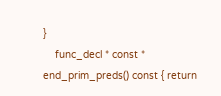}
    func_decl * const * end_prim_preds() const { return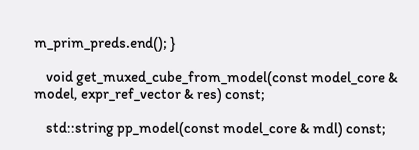m_prim_preds.end(); }

    void get_muxed_cube_from_model(const model_core & model, expr_ref_vector & res) const;

    std::string pp_model(const model_core & mdl) const;